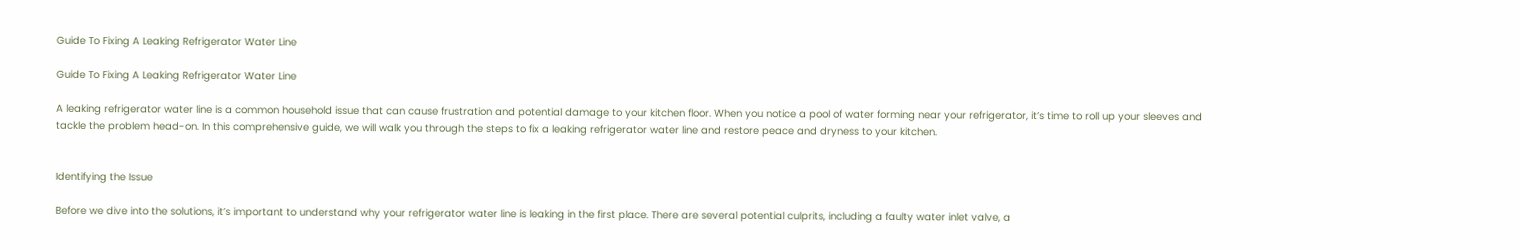Guide To Fixing A Leaking Refrigerator Water Line

Guide To Fixing A Leaking Refrigerator Water Line

A leaking refrigerator water line is a common household issue that can cause frustration and potential damage to your kitchen floor. When you notice a pool of water forming near your refrigerator, it’s time to roll up your sleeves and tackle the problem head-on. In this comprehensive guide, we will walk you through the steps to fix a leaking refrigerator water line and restore peace and dryness to your kitchen.


Identifying the Issue

Before we dive into the solutions, it’s important to understand why your refrigerator water line is leaking in the first place. There are several potential culprits, including a faulty water inlet valve, a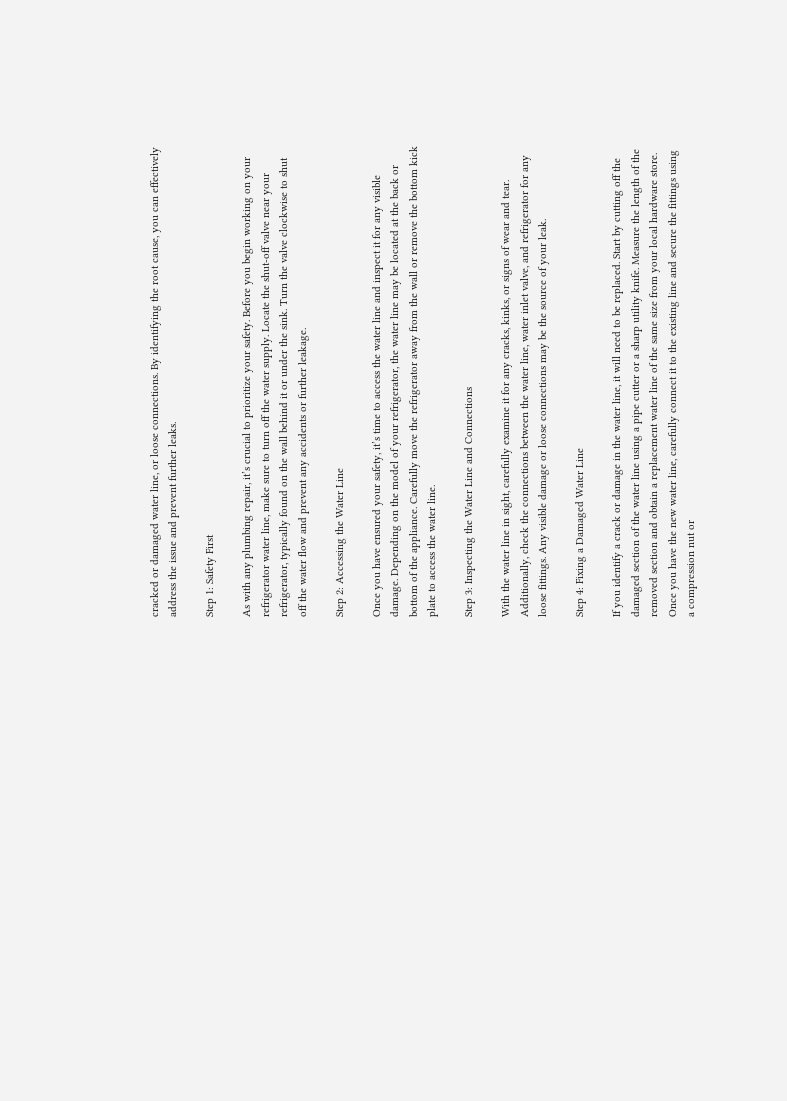cracked or damaged water line, or loose connections. By identifying the root cause, you can effectively address the issue and prevent further leaks.

Step 1: Safety First

As with any plumbing repair, it’s crucial to prioritize your safety. Before you begin working on your refrigerator water line, make sure to turn off the water supply. Locate the shut-off valve near your refrigerator, typically found on the wall behind it or under the sink. Turn the valve clockwise to shut off the water flow and prevent any accidents or further leakage.

Step 2: Accessing the Water Line

Once you have ensured your safety, it’s time to access the water line and inspect it for any visible damage. Depending on the model of your refrigerator, the water line may be located at the back or bottom of the appliance. Carefully move the refrigerator away from the wall or remove the bottom kick plate to access the water line.

Step 3: Inspecting the Water Line and Connections

With the water line in sight, carefully examine it for any cracks, kinks, or signs of wear and tear. Additionally, check the connections between the water line, water inlet valve, and refrigerator for any loose fittings. Any visible damage or loose connections may be the source of your leak.

Step 4: Fixing a Damaged Water Line

If you identify a crack or damage in the water line, it will need to be replaced. Start by cutting off the damaged section of the water line using a pipe cutter or a sharp utility knife. Measure the length of the removed section and obtain a replacement water line of the same size from your local hardware store. Once you have the new water line, carefully connect it to the existing line and secure the fittings using a compression nut or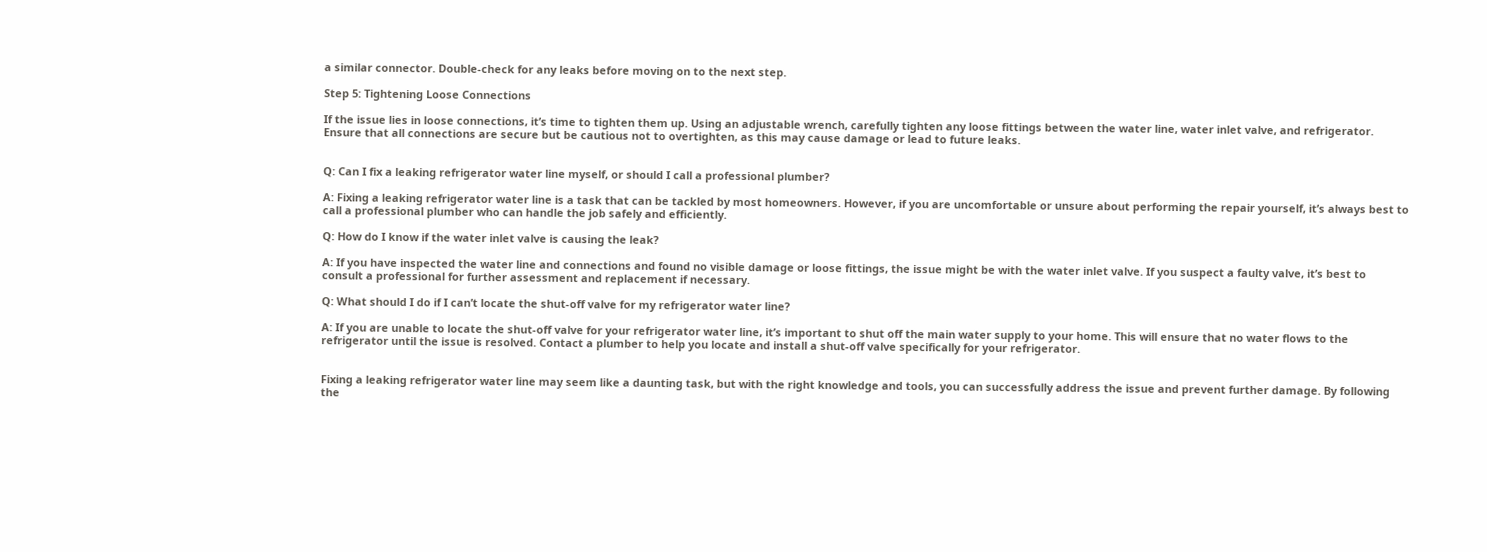a similar connector. Double-check for any leaks before moving on to the next step.

Step 5: Tightening Loose Connections

If the issue lies in loose connections, it’s time to tighten them up. Using an adjustable wrench, carefully tighten any loose fittings between the water line, water inlet valve, and refrigerator. Ensure that all connections are secure but be cautious not to overtighten, as this may cause damage or lead to future leaks.


Q: Can I fix a leaking refrigerator water line myself, or should I call a professional plumber?

A: Fixing a leaking refrigerator water line is a task that can be tackled by most homeowners. However, if you are uncomfortable or unsure about performing the repair yourself, it’s always best to call a professional plumber who can handle the job safely and efficiently.

Q: How do I know if the water inlet valve is causing the leak?

A: If you have inspected the water line and connections and found no visible damage or loose fittings, the issue might be with the water inlet valve. If you suspect a faulty valve, it’s best to consult a professional for further assessment and replacement if necessary.

Q: What should I do if I can’t locate the shut-off valve for my refrigerator water line?

A: If you are unable to locate the shut-off valve for your refrigerator water line, it’s important to shut off the main water supply to your home. This will ensure that no water flows to the refrigerator until the issue is resolved. Contact a plumber to help you locate and install a shut-off valve specifically for your refrigerator.


Fixing a leaking refrigerator water line may seem like a daunting task, but with the right knowledge and tools, you can successfully address the issue and prevent further damage. By following the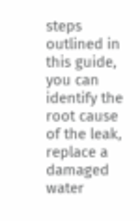steps outlined in this guide, you can identify the root cause of the leak, replace a damaged water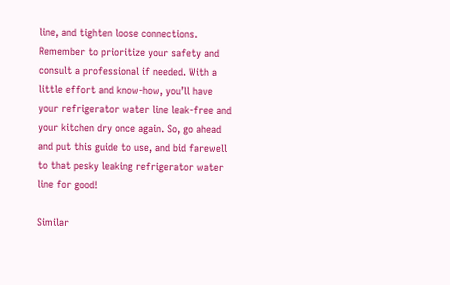line, and tighten loose connections. Remember to prioritize your safety and consult a professional if needed. With a little effort and know-how, you’ll have your refrigerator water line leak-free and your kitchen dry once again. So, go ahead and put this guide to use, and bid farewell to that pesky leaking refrigerator water line for good!

Similar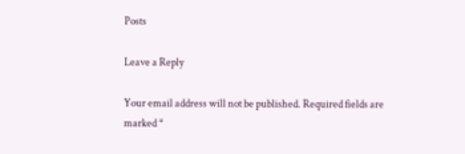Posts

Leave a Reply

Your email address will not be published. Required fields are marked *